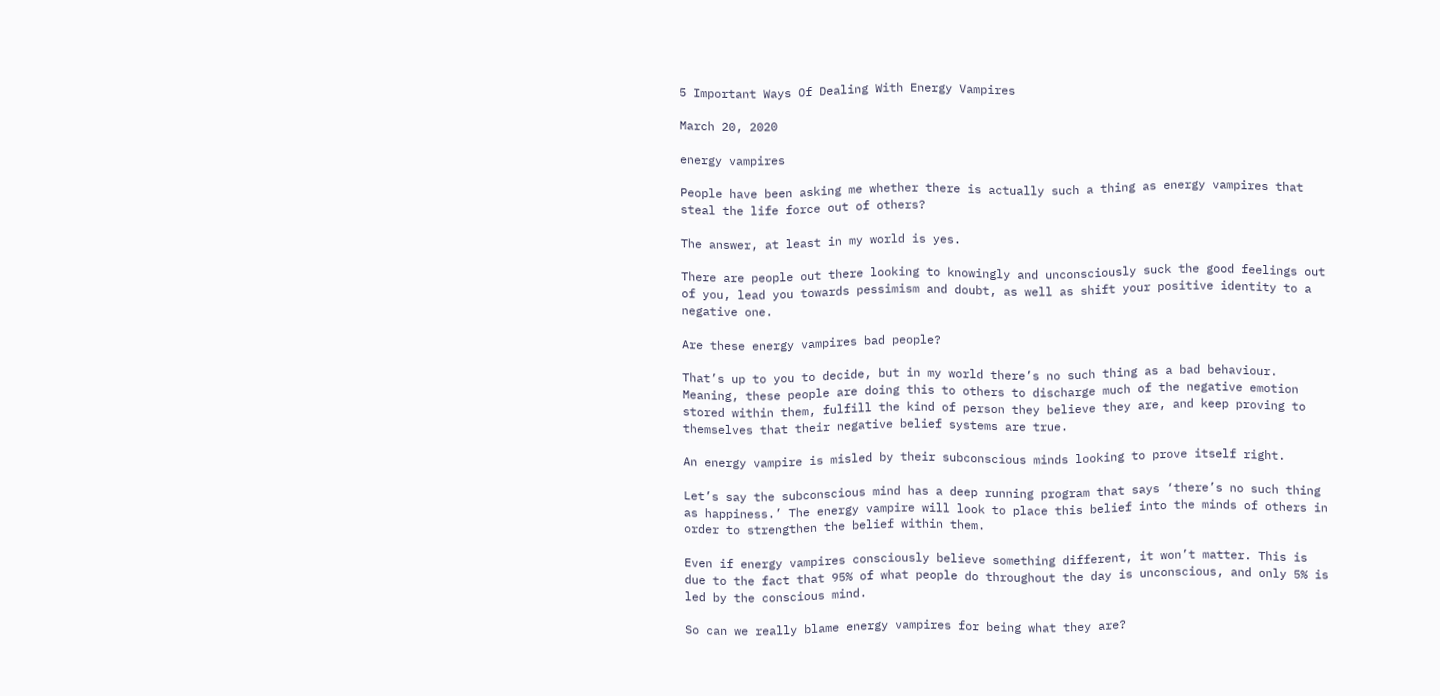5 Important Ways Of Dealing With Energy Vampires

March 20, 2020

energy vampires

People have been asking me whether there is actually such a thing as energy vampires that steal the life force out of others?

The answer, at least in my world is yes.

There are people out there looking to knowingly and unconsciously suck the good feelings out of you, lead you towards pessimism and doubt, as well as shift your positive identity to a negative one.

Are these energy vampires bad people?

That’s up to you to decide, but in my world there’s no such thing as a bad behaviour. Meaning, these people are doing this to others to discharge much of the negative emotion stored within them, fulfill the kind of person they believe they are, and keep proving to themselves that their negative belief systems are true.

An energy vampire is misled by their subconscious minds looking to prove itself right.

Let’s say the subconscious mind has a deep running program that says ‘there’s no such thing as happiness.’ The energy vampire will look to place this belief into the minds of others in order to strengthen the belief within them.

Even if energy vampires consciously believe something different, it won’t matter. This is due to the fact that 95% of what people do throughout the day is unconscious, and only 5% is led by the conscious mind.

So can we really blame energy vampires for being what they are?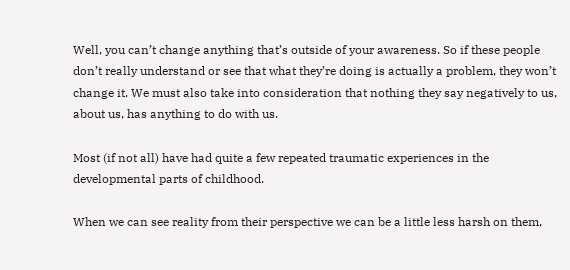Well, you can’t change anything that’s outside of your awareness. So if these people don’t really understand or see that what they’re doing is actually a problem, they won’t change it. We must also take into consideration that nothing they say negatively to us, about us, has anything to do with us.

Most (if not all) have had quite a few repeated traumatic experiences in the developmental parts of childhood.

When we can see reality from their perspective we can be a little less harsh on them,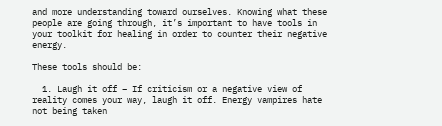and more understanding toward ourselves. Knowing what these people are going through, it’s important to have tools in your toolkit for healing in order to counter their negative energy.

These tools should be:

  1. Laugh it off – If criticism or a negative view of reality comes your way, laugh it off. Energy vampires hate not being taken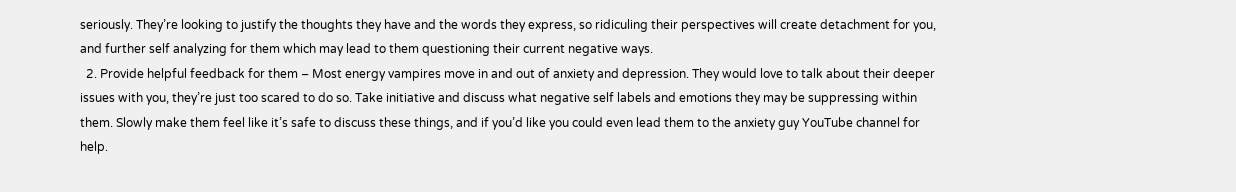seriously. They’re looking to justify the thoughts they have and the words they express, so ridiculing their perspectives will create detachment for you, and further self analyzing for them which may lead to them questioning their current negative ways.
  2. Provide helpful feedback for them – Most energy vampires move in and out of anxiety and depression. They would love to talk about their deeper issues with you, they’re just too scared to do so. Take initiative and discuss what negative self labels and emotions they may be suppressing within them. Slowly make them feel like it’s safe to discuss these things, and if you’d like you could even lead them to the anxiety guy YouTube channel for help.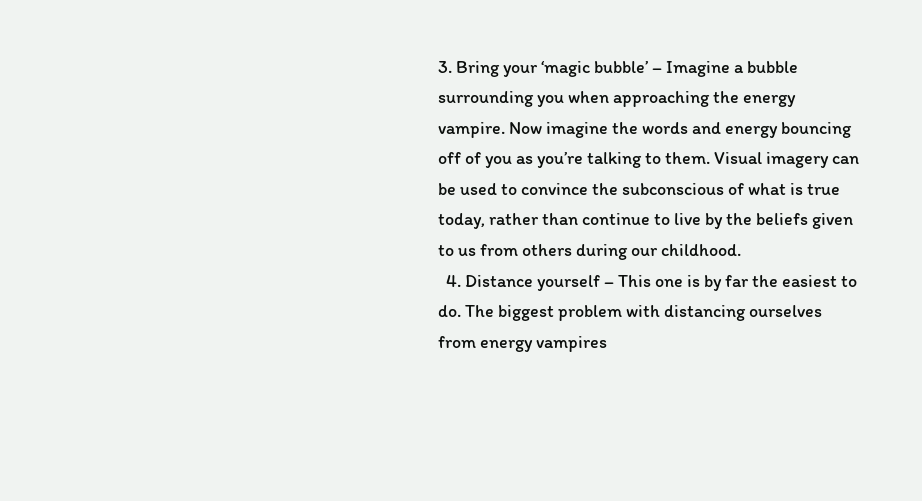3. Bring your ‘magic bubble’ – Imagine a bubble surrounding you when approaching the energy vampire. Now imagine the words and energy bouncing off of you as you’re talking to them. Visual imagery can be used to convince the subconscious of what is true today, rather than continue to live by the beliefs given to us from others during our childhood.
  4. Distance yourself – This one is by far the easiest to do. The biggest problem with distancing ourselves from energy vampires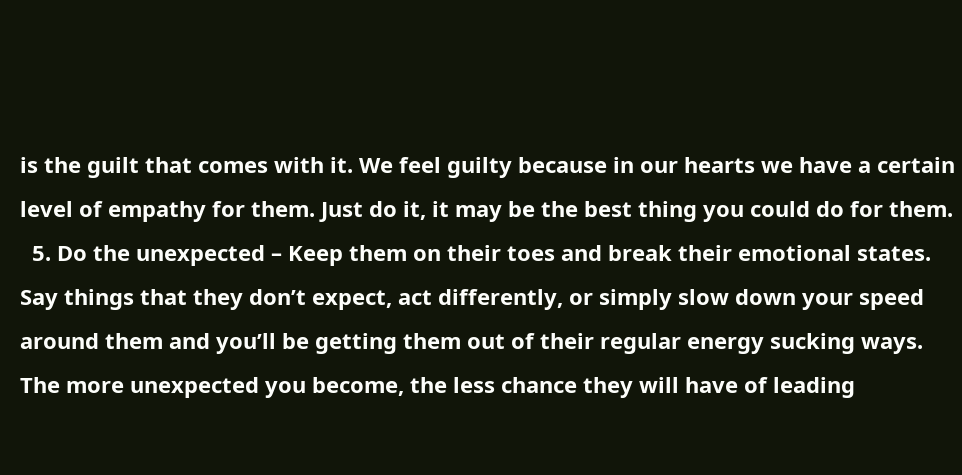is the guilt that comes with it. We feel guilty because in our hearts we have a certain level of empathy for them. Just do it, it may be the best thing you could do for them.
  5. Do the unexpected – Keep them on their toes and break their emotional states. Say things that they don’t expect, act differently, or simply slow down your speed around them and you’ll be getting them out of their regular energy sucking ways. The more unexpected you become, the less chance they will have of leading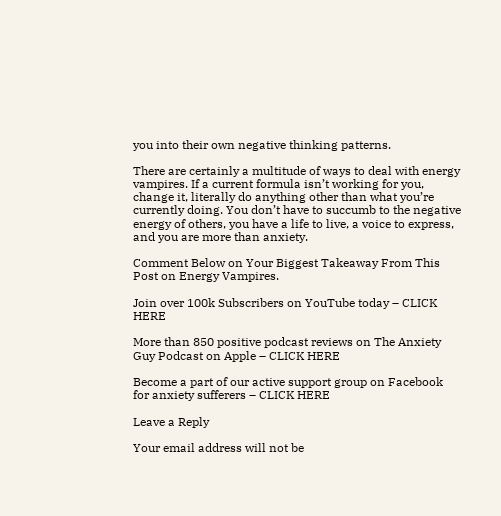you into their own negative thinking patterns.

There are certainly a multitude of ways to deal with energy vampires. If a current formula isn’t working for you, change it, literally do anything other than what you’re currently doing. You don’t have to succumb to the negative energy of others, you have a life to live, a voice to express, and you are more than anxiety.

Comment Below on Your Biggest Takeaway From This Post on Energy Vampires.

Join over 100k Subscribers on YouTube today – CLICK HERE

More than 850 positive podcast reviews on The Anxiety Guy Podcast on Apple – CLICK HERE

Become a part of our active support group on Facebook for anxiety sufferers – CLICK HERE

Leave a Reply

Your email address will not be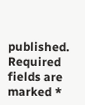published. Required fields are marked *